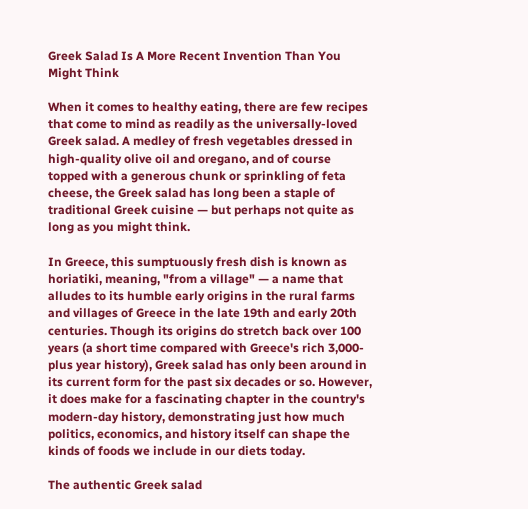Greek Salad Is A More Recent Invention Than You Might Think

When it comes to healthy eating, there are few recipes that come to mind as readily as the universally-loved Greek salad. A medley of fresh vegetables dressed in high-quality olive oil and oregano, and of course topped with a generous chunk or sprinkling of feta cheese, the Greek salad has long been a staple of traditional Greek cuisine — but perhaps not quite as long as you might think.

In Greece, this sumptuously fresh dish is known as horiatiki, meaning, "from a village" — a name that alludes to its humble early origins in the rural farms and villages of Greece in the late 19th and early 20th centuries. Though its origins do stretch back over 100 years (a short time compared with Greece's rich 3,000-plus year history), Greek salad has only been around in its current form for the past six decades or so. However, it does make for a fascinating chapter in the country's modern-day history, demonstrating just how much politics, economics, and history itself can shape the kinds of foods we include in our diets today.

The authentic Greek salad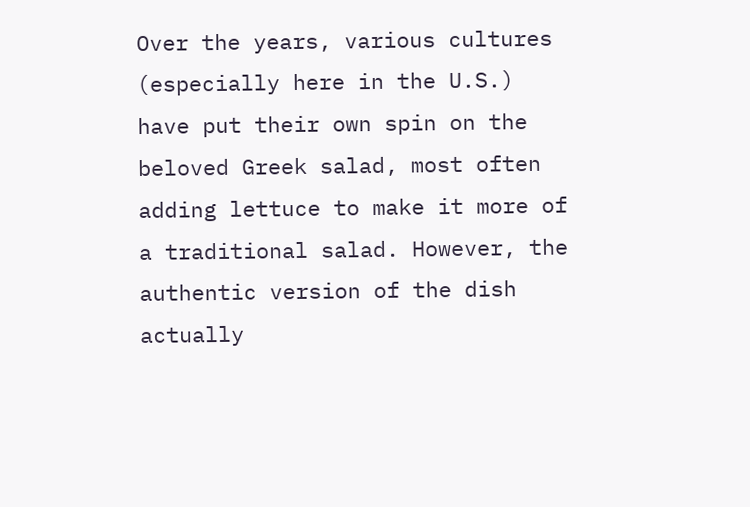Over the years, various cultures (especially here in the U.S.) have put their own spin on the beloved Greek salad, most often adding lettuce to make it more of a traditional salad. However, the authentic version of the dish actually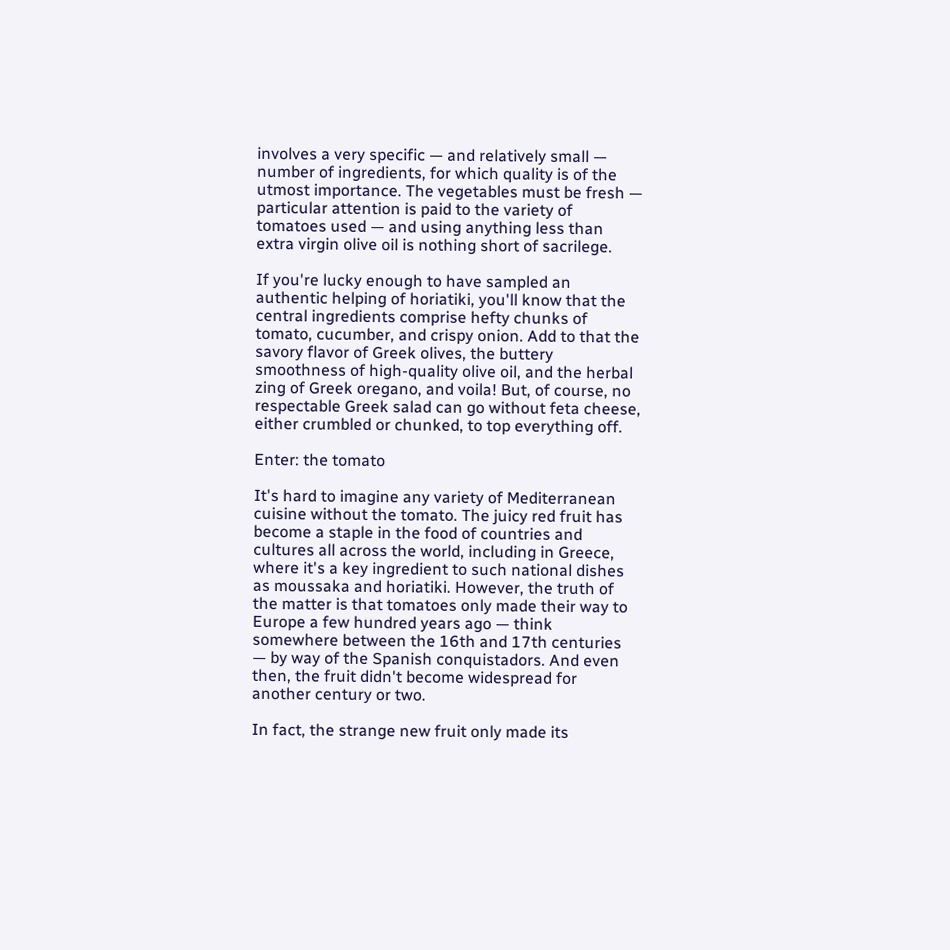involves a very specific — and relatively small — number of ingredients, for which quality is of the utmost importance. The vegetables must be fresh — particular attention is paid to the variety of tomatoes used — and using anything less than extra virgin olive oil is nothing short of sacrilege.

If you're lucky enough to have sampled an authentic helping of horiatiki, you'll know that the central ingredients comprise hefty chunks of tomato, cucumber, and crispy onion. Add to that the savory flavor of Greek olives, the buttery smoothness of high-quality olive oil, and the herbal zing of Greek oregano, and voila! But, of course, no respectable Greek salad can go without feta cheese, either crumbled or chunked, to top everything off.

Enter: the tomato

It's hard to imagine any variety of Mediterranean cuisine without the tomato. The juicy red fruit has become a staple in the food of countries and cultures all across the world, including in Greece, where it's a key ingredient to such national dishes as moussaka and horiatiki. However, the truth of the matter is that tomatoes only made their way to Europe a few hundred years ago — think somewhere between the 16th and 17th centuries — by way of the Spanish conquistadors. And even then, the fruit didn't become widespread for another century or two.

In fact, the strange new fruit only made its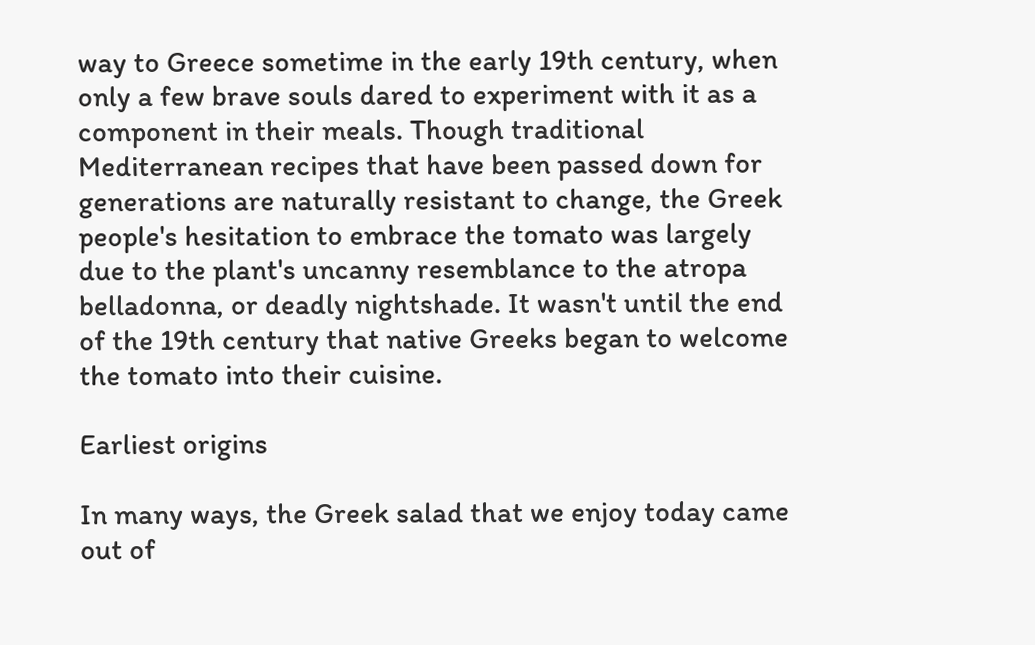way to Greece sometime in the early 19th century, when only a few brave souls dared to experiment with it as a component in their meals. Though traditional Mediterranean recipes that have been passed down for generations are naturally resistant to change, the Greek people's hesitation to embrace the tomato was largely due to the plant's uncanny resemblance to the atropa belladonna, or deadly nightshade. It wasn't until the end of the 19th century that native Greeks began to welcome the tomato into their cuisine.

Earliest origins

In many ways, the Greek salad that we enjoy today came out of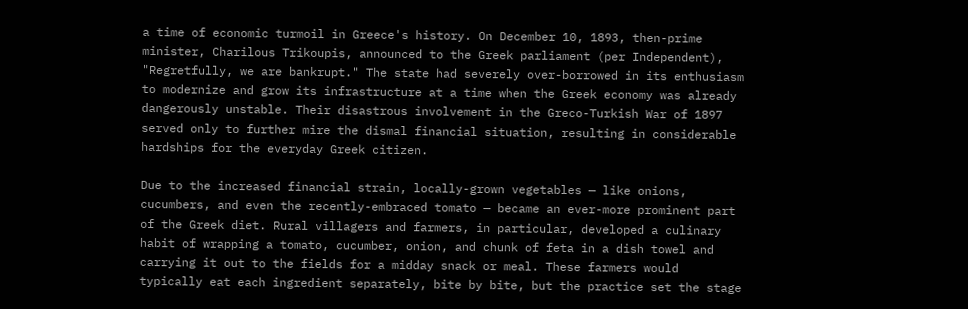a time of economic turmoil in Greece's history. On December 10, 1893, then-prime minister, Charilous Trikoupis, announced to the Greek parliament (per Independent), "Regretfully, we are bankrupt." The state had severely over-borrowed in its enthusiasm to modernize and grow its infrastructure at a time when the Greek economy was already dangerously unstable. Their disastrous involvement in the Greco-Turkish War of 1897 served only to further mire the dismal financial situation, resulting in considerable hardships for the everyday Greek citizen.

Due to the increased financial strain, locally-grown vegetables — like onions, cucumbers, and even the recently-embraced tomato — became an ever-more prominent part of the Greek diet. Rural villagers and farmers, in particular, developed a culinary habit of wrapping a tomato, cucumber, onion, and chunk of feta in a dish towel and carrying it out to the fields for a midday snack or meal. These farmers would typically eat each ingredient separately, bite by bite, but the practice set the stage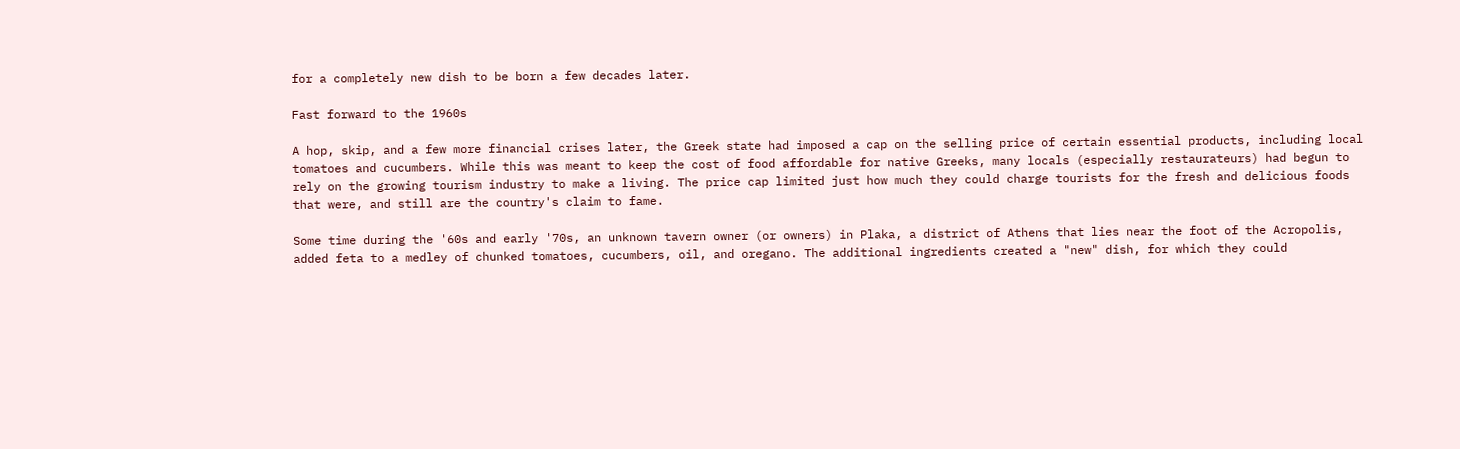for a completely new dish to be born a few decades later.

Fast forward to the 1960s

A hop, skip, and a few more financial crises later, the Greek state had imposed a cap on the selling price of certain essential products, including local tomatoes and cucumbers. While this was meant to keep the cost of food affordable for native Greeks, many locals (especially restaurateurs) had begun to rely on the growing tourism industry to make a living. The price cap limited just how much they could charge tourists for the fresh and delicious foods that were, and still are the country's claim to fame.

Some time during the '60s and early '70s, an unknown tavern owner (or owners) in Plaka, a district of Athens that lies near the foot of the Acropolis, added feta to a medley of chunked tomatoes, cucumbers, oil, and oregano. The additional ingredients created a "new" dish, for which they could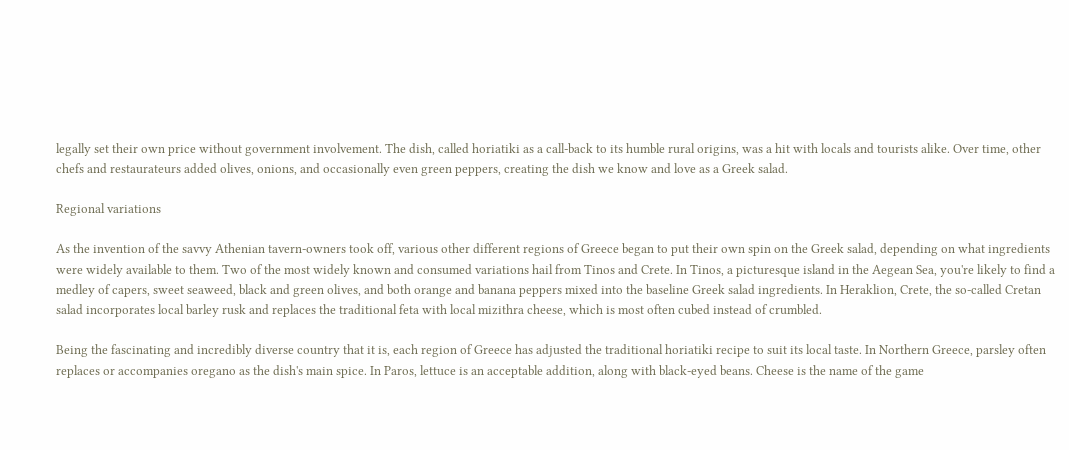legally set their own price without government involvement. The dish, called horiatiki as a call-back to its humble rural origins, was a hit with locals and tourists alike. Over time, other chefs and restaurateurs added olives, onions, and occasionally even green peppers, creating the dish we know and love as a Greek salad.

Regional variations

As the invention of the savvy Athenian tavern-owners took off, various other different regions of Greece began to put their own spin on the Greek salad, depending on what ingredients were widely available to them. Two of the most widely known and consumed variations hail from Tinos and Crete. In Tinos, a picturesque island in the Aegean Sea, you're likely to find a medley of capers, sweet seaweed, black and green olives, and both orange and banana peppers mixed into the baseline Greek salad ingredients. In Heraklion, Crete, the so-called Cretan salad incorporates local barley rusk and replaces the traditional feta with local mizithra cheese, which is most often cubed instead of crumbled.

Being the fascinating and incredibly diverse country that it is, each region of Greece has adjusted the traditional horiatiki recipe to suit its local taste. In Northern Greece, parsley often replaces or accompanies oregano as the dish's main spice. In Paros, lettuce is an acceptable addition, along with black-eyed beans. Cheese is the name of the game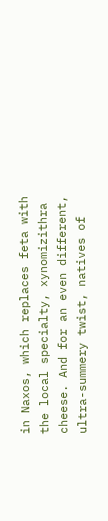in Naxos, which replaces feta with the local specialty, xynomizithra cheese. And for an even different, ultra-summery twist, natives of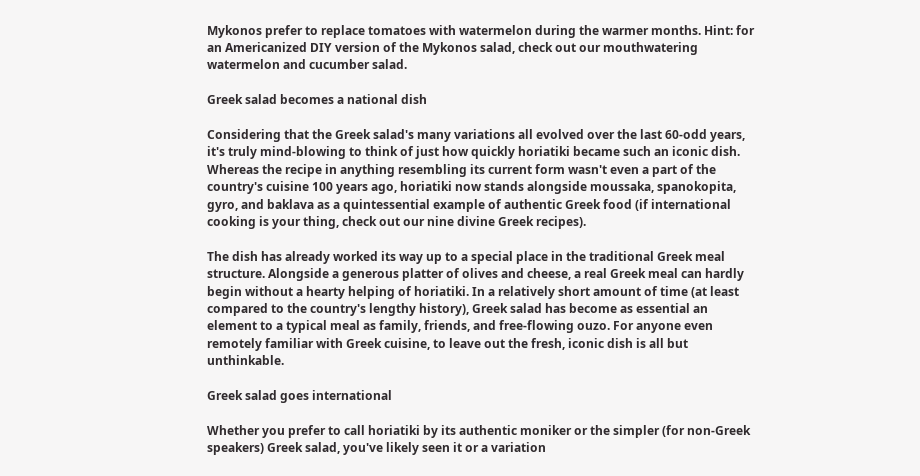Mykonos prefer to replace tomatoes with watermelon during the warmer months. Hint: for an Americanized DIY version of the Mykonos salad, check out our mouthwatering watermelon and cucumber salad.

Greek salad becomes a national dish

Considering that the Greek salad's many variations all evolved over the last 60-odd years, it's truly mind-blowing to think of just how quickly horiatiki became such an iconic dish. Whereas the recipe in anything resembling its current form wasn't even a part of the country's cuisine 100 years ago, horiatiki now stands alongside moussaka, spanokopita, gyro, and baklava as a quintessential example of authentic Greek food (if international cooking is your thing, check out our nine divine Greek recipes).

The dish has already worked its way up to a special place in the traditional Greek meal structure. Alongside a generous platter of olives and cheese, a real Greek meal can hardly begin without a hearty helping of horiatiki. In a relatively short amount of time (at least compared to the country's lengthy history), Greek salad has become as essential an element to a typical meal as family, friends, and free-flowing ouzo. For anyone even remotely familiar with Greek cuisine, to leave out the fresh, iconic dish is all but unthinkable.

Greek salad goes international

Whether you prefer to call horiatiki by its authentic moniker or the simpler (for non-Greek speakers) Greek salad, you've likely seen it or a variation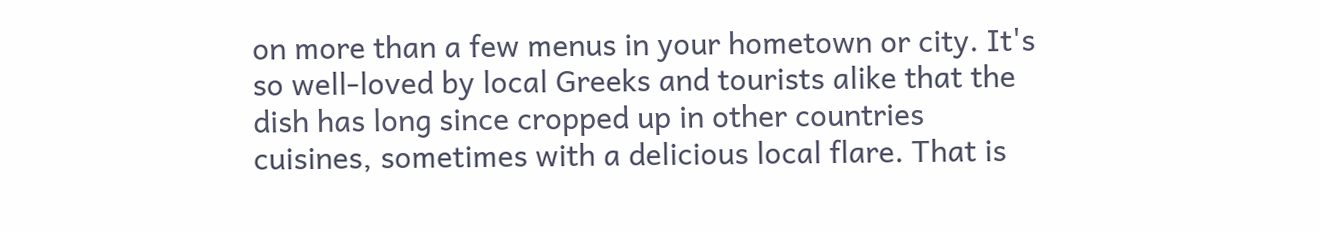on more than a few menus in your hometown or city. It's so well-loved by local Greeks and tourists alike that the dish has long since cropped up in other countries cuisines, sometimes with a delicious local flare. That is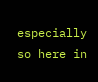especially so here in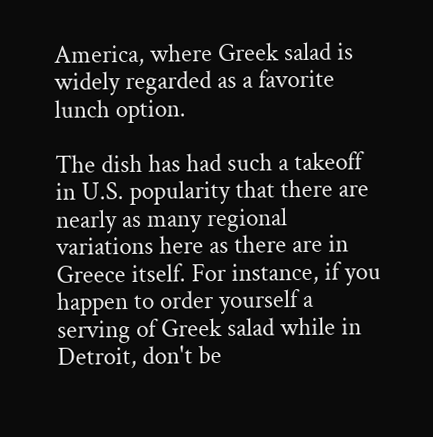America, where Greek salad is widely regarded as a favorite lunch option.

The dish has had such a takeoff in U.S. popularity that there are nearly as many regional variations here as there are in Greece itself. For instance, if you happen to order yourself a serving of Greek salad while in Detroit, don't be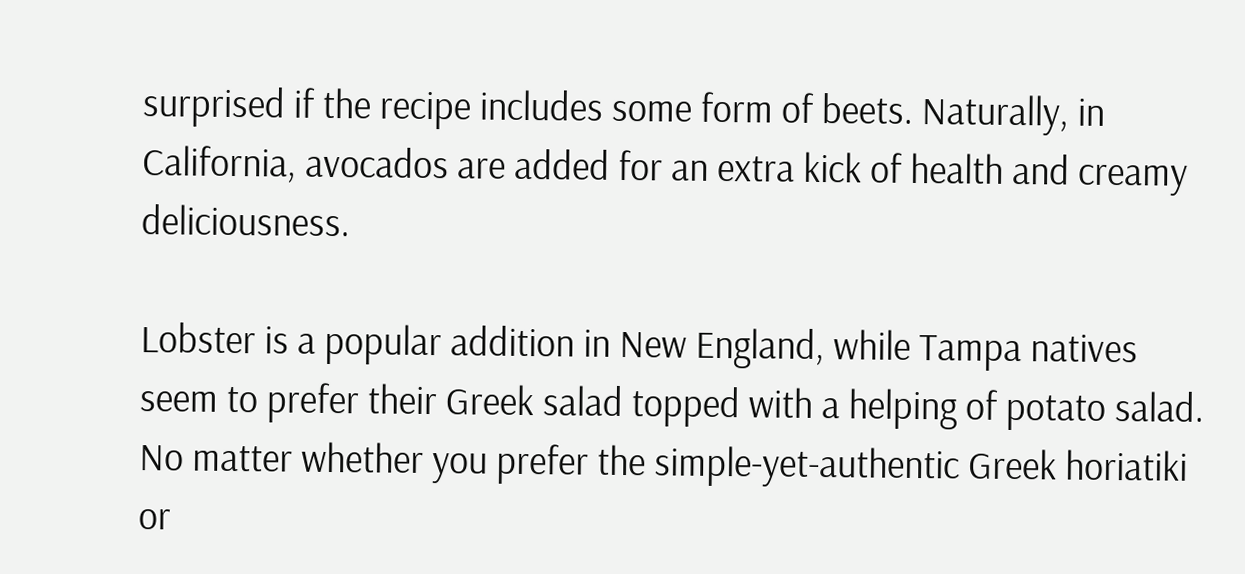surprised if the recipe includes some form of beets. Naturally, in California, avocados are added for an extra kick of health and creamy deliciousness.

Lobster is a popular addition in New England, while Tampa natives seem to prefer their Greek salad topped with a helping of potato salad. No matter whether you prefer the simple-yet-authentic Greek horiatiki or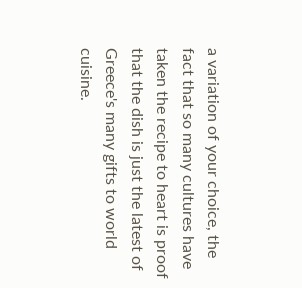a variation of your choice, the fact that so many cultures have taken the recipe to heart is proof that the dish is just the latest of Greece's many gifts to world cuisine.